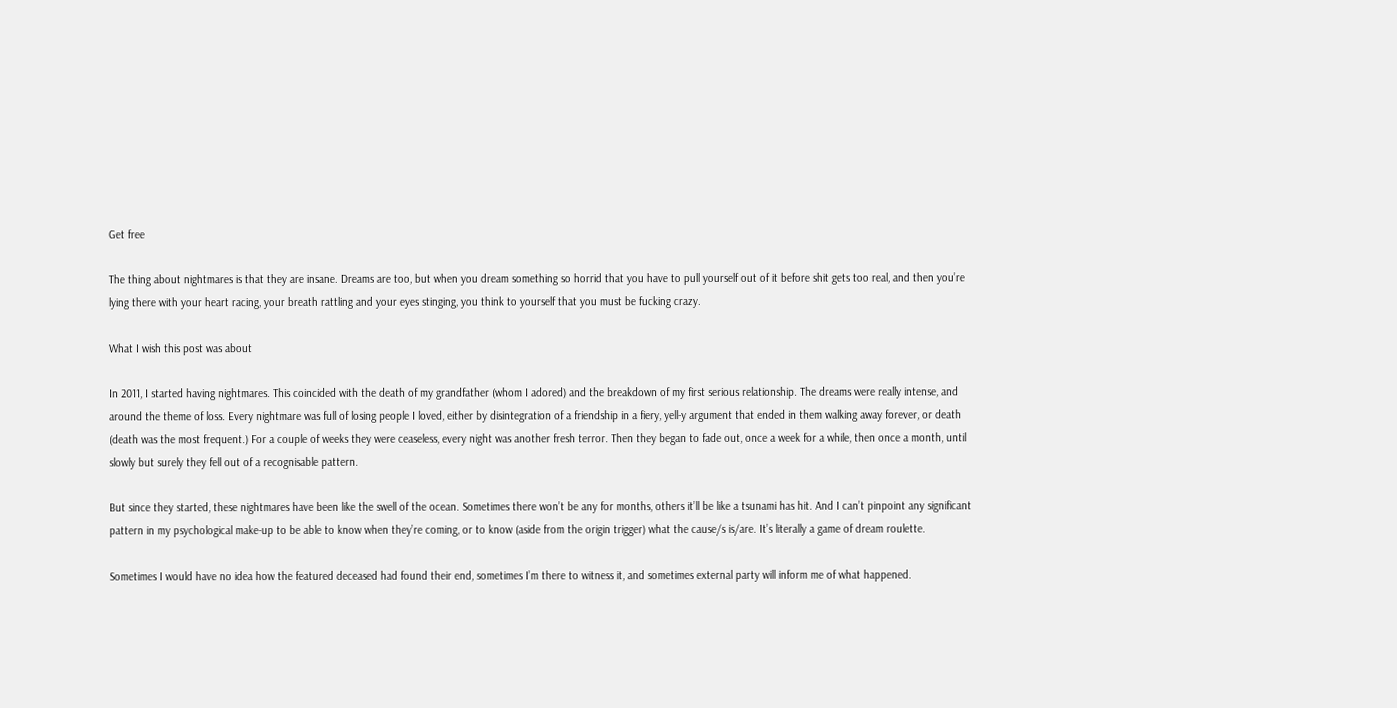Get free

The thing about nightmares is that they are insane. Dreams are too, but when you dream something so horrid that you have to pull yourself out of it before shit gets too real, and then you’re lying there with your heart racing, your breath rattling and your eyes stinging, you think to yourself that you must be fucking crazy.

What I wish this post was about

In 2011, I started having nightmares. This coincided with the death of my grandfather (whom I adored) and the breakdown of my first serious relationship. The dreams were really intense, and around the theme of loss. Every nightmare was full of losing people I loved, either by disintegration of a friendship in a fiery, yell-y argument that ended in them walking away forever, or death (death was the most frequent.) For a couple of weeks they were ceaseless, every night was another fresh terror. Then they began to fade out, once a week for a while, then once a month, until slowly but surely they fell out of a recognisable pattern.

But since they started, these nightmares have been like the swell of the ocean. Sometimes there won’t be any for months, others it’ll be like a tsunami has hit. And I can’t pinpoint any significant pattern in my psychological make-up to be able to know when they’re coming, or to know (aside from the origin trigger) what the cause/s is/are. It’s literally a game of dream roulette.

Sometimes I would have no idea how the featured deceased had found their end, sometimes I’m there to witness it, and sometimes external party will inform me of what happened.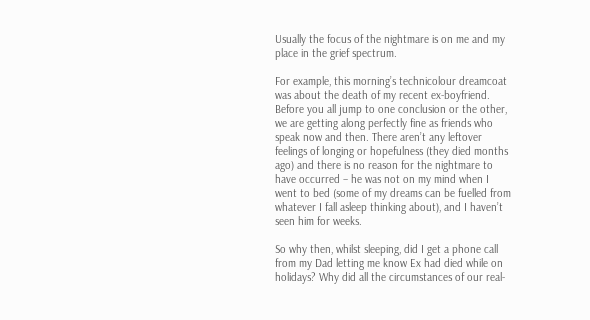Usually the focus of the nightmare is on me and my place in the grief spectrum.

For example, this morning’s technicolour dreamcoat was about the death of my recent ex-boyfriend. Before you all jump to one conclusion or the other, we are getting along perfectly fine as friends who speak now and then. There aren’t any leftover feelings of longing or hopefulness (they died months ago) and there is no reason for the nightmare to have occurred – he was not on my mind when I went to bed (some of my dreams can be fuelled from whatever I fall asleep thinking about), and I haven’t seen him for weeks.

So why then, whilst sleeping, did I get a phone call from my Dad letting me know Ex had died while on holidays? Why did all the circumstances of our real-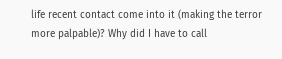life recent contact come into it (making the terror more palpable)? Why did I have to call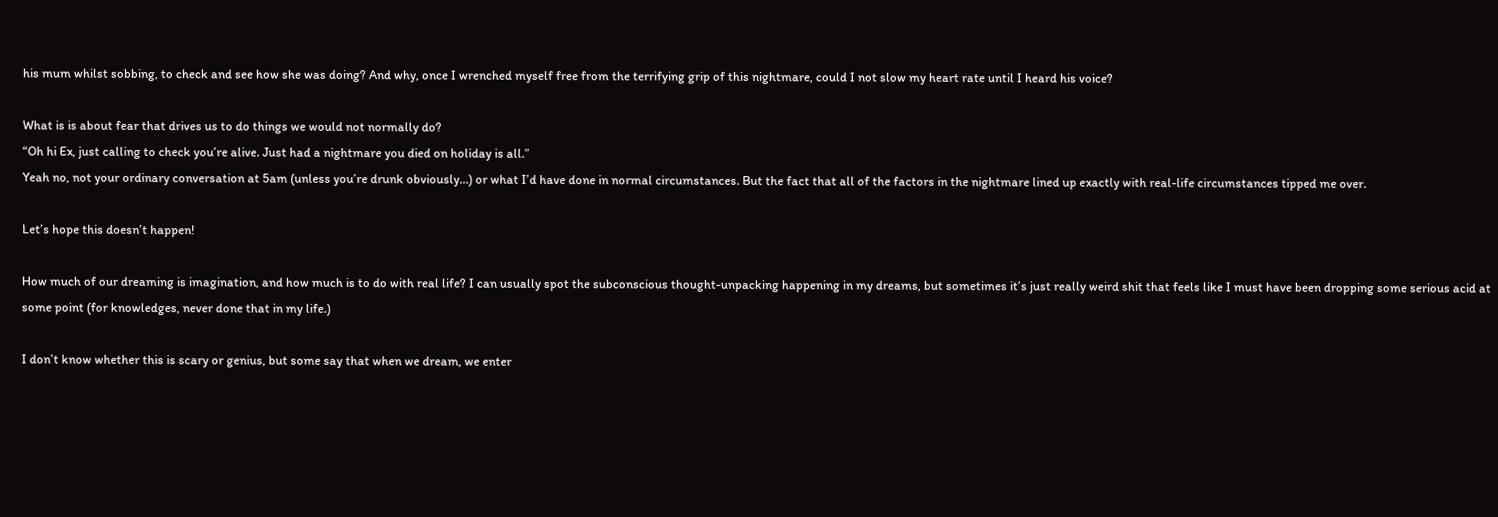his mum whilst sobbing, to check and see how she was doing? And why, once I wrenched myself free from the terrifying grip of this nightmare, could I not slow my heart rate until I heard his voice?

What is is about fear that drives us to do things we would not normally do?
“Oh hi Ex, just calling to check you’re alive. Just had a nightmare you died on holiday is all.”
Yeah no, not your ordinary conversation at 5am (unless you’re drunk obviously…) or what I’d have done in normal circumstances. But the fact that all of the factors in the nightmare lined up exactly with real-life circumstances tipped me over.

Let’s hope this doesn’t happen!

How much of our dreaming is imagination, and how much is to do with real life? I can usually spot the subconscious thought-unpacking happening in my dreams, but sometimes it’s just really weird shit that feels like I must have been dropping some serious acid at some point (for knowledges, never done that in my life.)

I don’t know whether this is scary or genius, but some say that when we dream, we enter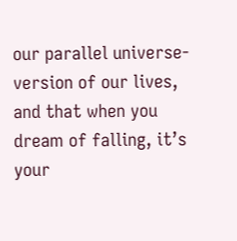our parallel universe-version of our lives, and that when you dream of falling, it’s your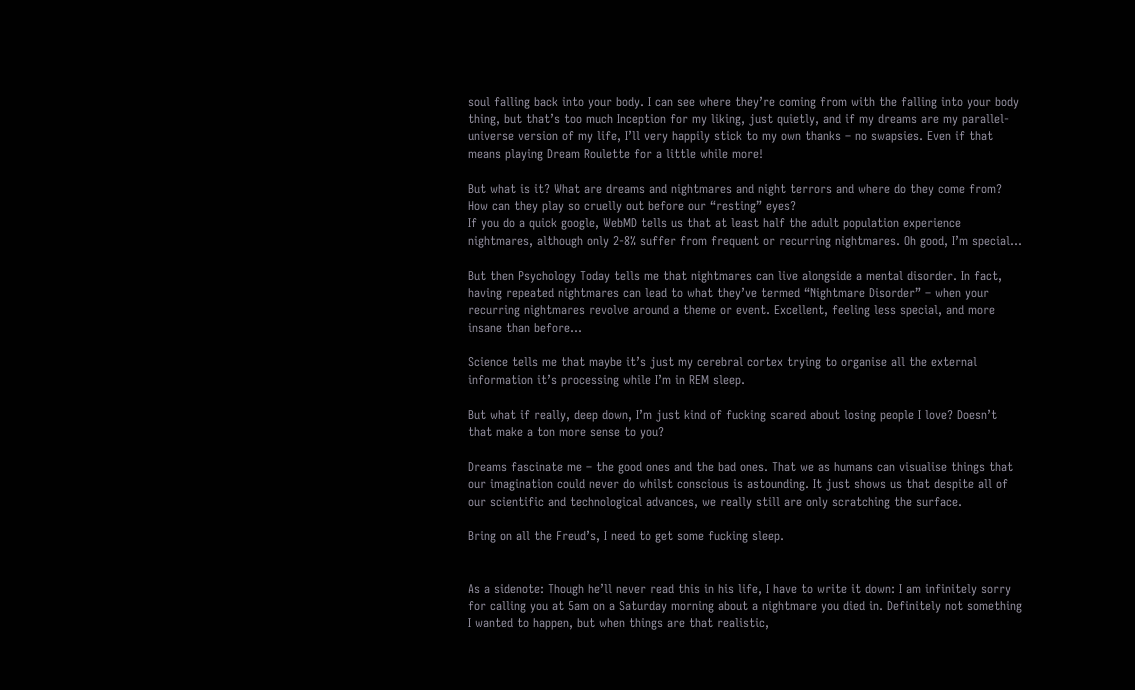soul falling back into your body. I can see where they’re coming from with the falling into your body thing, but that’s too much Inception for my liking, just quietly, and if my dreams are my parallel-universe version of my life, I’ll very happily stick to my own thanks – no swapsies. Even if that means playing Dream Roulette for a little while more!

But what is it? What are dreams and nightmares and night terrors and where do they come from? How can they play so cruelly out before our “resting” eyes?
If you do a quick google, WebMD tells us that at least half the adult population experience nightmares, although only 2-8% suffer from frequent or recurring nightmares. Oh good, I’m special…

But then Psychology Today tells me that nightmares can live alongside a mental disorder. In fact, having repeated nightmares can lead to what they’ve termed “Nightmare Disorder” – when your recurring nightmares revolve around a theme or event. Excellent, feeling less special, and more insane than before…

Science tells me that maybe it’s just my cerebral cortex trying to organise all the external information it’s processing while I’m in REM sleep.

But what if really, deep down, I’m just kind of fucking scared about losing people I love? Doesn’t that make a ton more sense to you?

Dreams fascinate me – the good ones and the bad ones. That we as humans can visualise things that our imagination could never do whilst conscious is astounding. It just shows us that despite all of our scientific and technological advances, we really still are only scratching the surface.

Bring on all the Freud’s, I need to get some fucking sleep.


As a sidenote: Though he’ll never read this in his life, I have to write it down: I am infinitely sorry for calling you at 5am on a Saturday morning about a nightmare you died in. Definitely not something I wanted to happen, but when things are that realistic,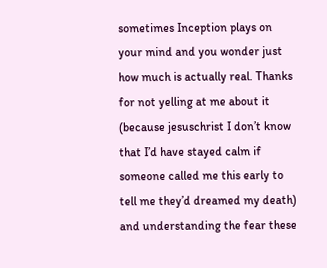sometimes Inception plays on your mind and you wonder just how much is actually real. Thanks for not yelling at me about it (because jesuschrist I don’t know that I’d have stayed calm if someone called me this early to tell me they’d dreamed my death) and understanding the fear these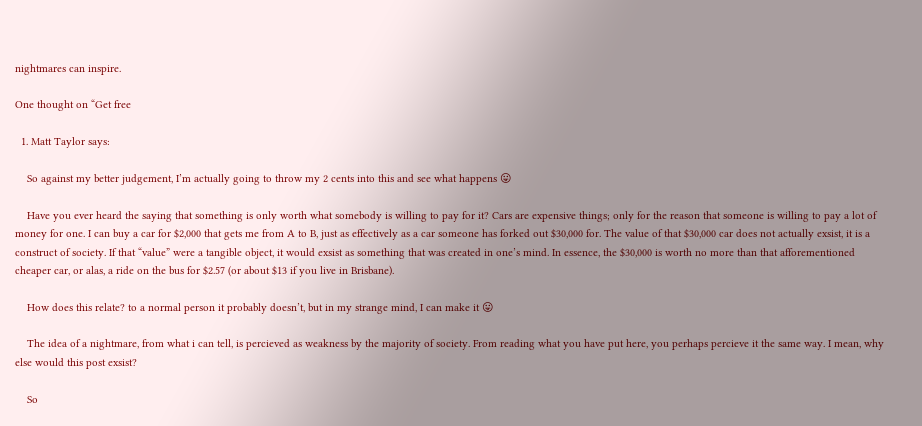nightmares can inspire.

One thought on “Get free

  1. Matt Taylor says:

    So against my better judgement, I’m actually going to throw my 2 cents into this and see what happens 😛

    Have you ever heard the saying that something is only worth what somebody is willing to pay for it? Cars are expensive things; only for the reason that someone is willing to pay a lot of money for one. I can buy a car for $2,000 that gets me from A to B, just as effectively as a car someone has forked out $30,000 for. The value of that $30,000 car does not actually exsist, it is a construct of society. If that “value” were a tangible object, it would exsist as something that was created in one’s mind. In essence, the $30,000 is worth no more than that afforementioned cheaper car, or alas, a ride on the bus for $2.57 (or about $13 if you live in Brisbane).

    How does this relate? to a normal person it probably doesn’t, but in my strange mind, I can make it 😛

    The idea of a nightmare, from what i can tell, is percieved as weakness by the majority of society. From reading what you have put here, you perhaps percieve it the same way. I mean, why else would this post exsist?

    So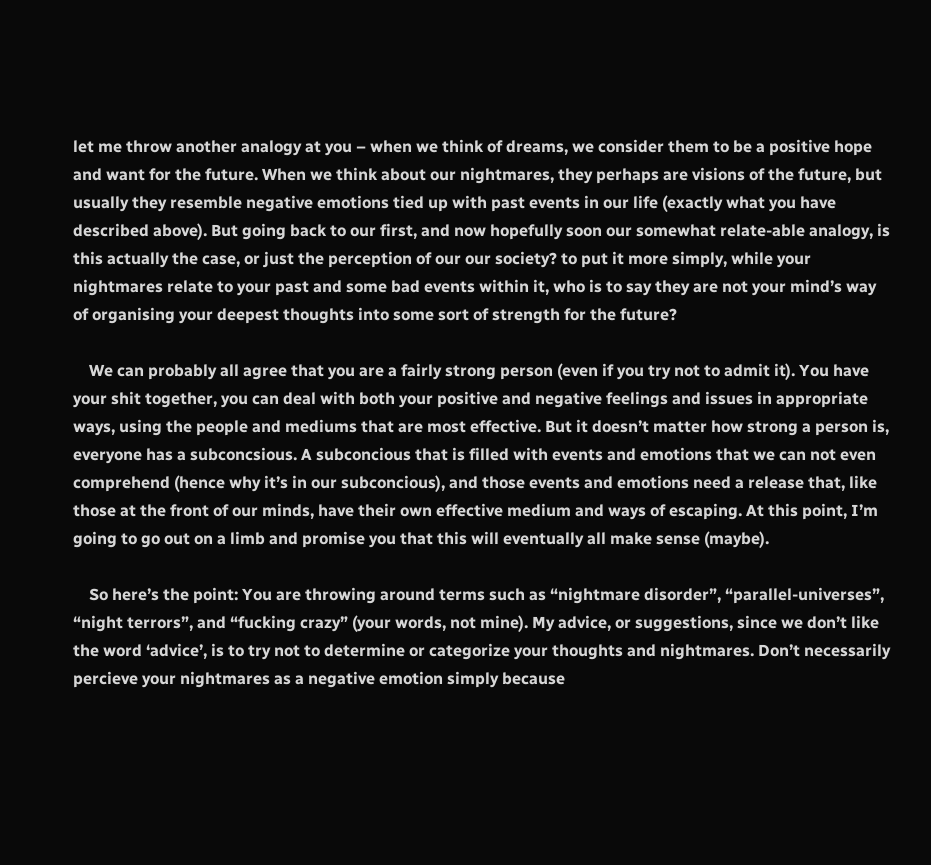let me throw another analogy at you – when we think of dreams, we consider them to be a positive hope and want for the future. When we think about our nightmares, they perhaps are visions of the future, but usually they resemble negative emotions tied up with past events in our life (exactly what you have described above). But going back to our first, and now hopefully soon our somewhat relate-able analogy, is this actually the case, or just the perception of our our society? to put it more simply, while your nightmares relate to your past and some bad events within it, who is to say they are not your mind’s way of organising your deepest thoughts into some sort of strength for the future?

    We can probably all agree that you are a fairly strong person (even if you try not to admit it). You have your shit together, you can deal with both your positive and negative feelings and issues in appropriate ways, using the people and mediums that are most effective. But it doesn’t matter how strong a person is, everyone has a subconcsious. A subconcious that is filled with events and emotions that we can not even comprehend (hence why it’s in our subconcious), and those events and emotions need a release that, like those at the front of our minds, have their own effective medium and ways of escaping. At this point, I’m going to go out on a limb and promise you that this will eventually all make sense (maybe).

    So here’s the point: You are throwing around terms such as “nightmare disorder”, “parallel-universes”, “night terrors”, and “fucking crazy” (your words, not mine). My advice, or suggestions, since we don’t like the word ‘advice’, is to try not to determine or categorize your thoughts and nightmares. Don’t necessarily percieve your nightmares as a negative emotion simply because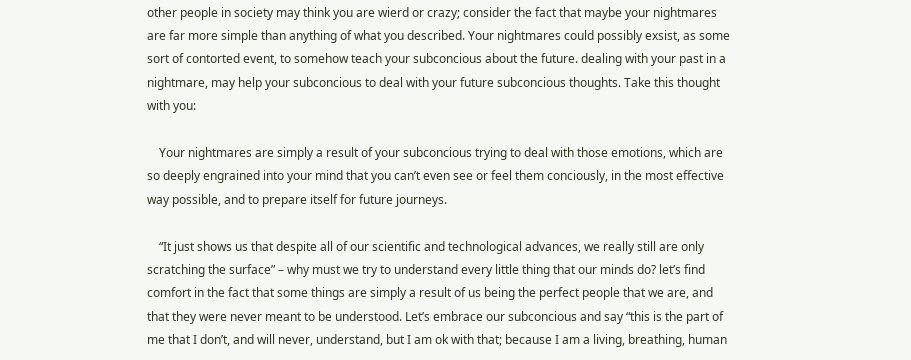other people in society may think you are wierd or crazy; consider the fact that maybe your nightmares are far more simple than anything of what you described. Your nightmares could possibly exsist, as some sort of contorted event, to somehow teach your subconcious about the future. dealing with your past in a nightmare, may help your subconcious to deal with your future subconcious thoughts. Take this thought with you:

    Your nightmares are simply a result of your subconcious trying to deal with those emotions, which are so deeply engrained into your mind that you can’t even see or feel them conciously, in the most effective way possible, and to prepare itself for future journeys.

    “It just shows us that despite all of our scientific and technological advances, we really still are only scratching the surface” – why must we try to understand every little thing that our minds do? let’s find comfort in the fact that some things are simply a result of us being the perfect people that we are, and that they were never meant to be understood. Let’s embrace our subconcious and say “this is the part of me that I don’t, and will never, understand, but I am ok with that; because I am a living, breathing, human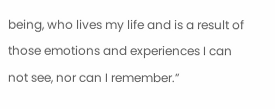being, who lives my life and is a result of those emotions and experiences I can not see, nor can I remember.”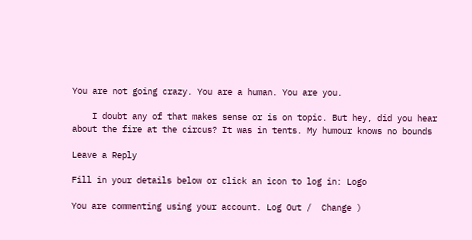You are not going crazy. You are a human. You are you.

    I doubt any of that makes sense or is on topic. But hey, did you hear about the fire at the circus? It was in tents. My humour knows no bounds

Leave a Reply

Fill in your details below or click an icon to log in: Logo

You are commenting using your account. Log Out /  Change )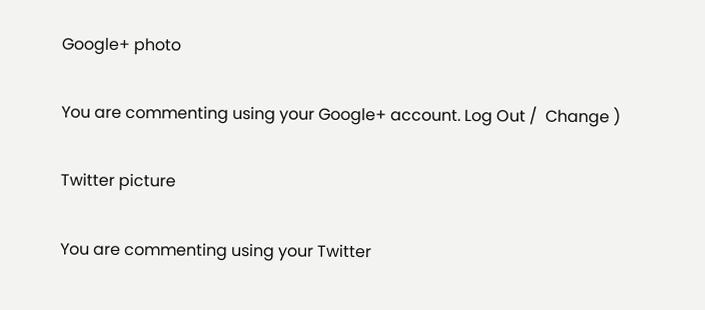Google+ photo

You are commenting using your Google+ account. Log Out /  Change )

Twitter picture

You are commenting using your Twitter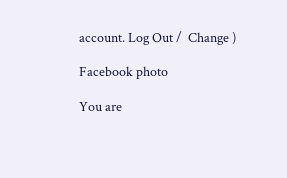account. Log Out /  Change )

Facebook photo

You are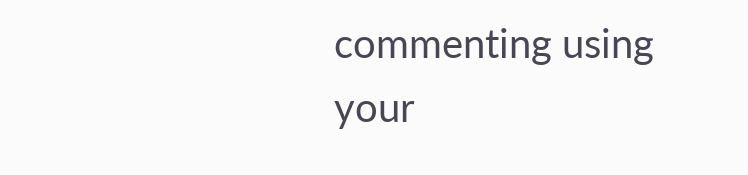commenting using your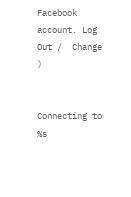Facebook account. Log Out /  Change )


Connecting to %s